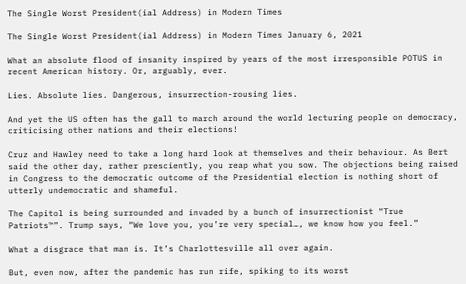The Single Worst President(ial Address) in Modern Times

The Single Worst President(ial Address) in Modern Times January 6, 2021

What an absolute flood of insanity inspired by years of the most irresponsible POTUS in recent American history. Or, arguably, ever.

Lies. Absolute lies. Dangerous, insurrection-rousing lies.

And yet the US often has the gall to march around the world lecturing people on democracy, criticising other nations and their elections!

Cruz and Hawley need to take a long hard look at themselves and their behaviour. As Bert said the other day, rather presciently, you reap what you sow. The objections being raised in Congress to the democratic outcome of the Presidential election is nothing short of utterly undemocratic and shameful.

The Capitol is being surrounded and invaded by a bunch of insurrectionist “True Patriots™”. Trump says, “We love you, you’re very special…, we know how you feel.”

What a disgrace that man is. It’s Charlottesville all over again.

But, even now, after the pandemic has run rife, spiking to its worst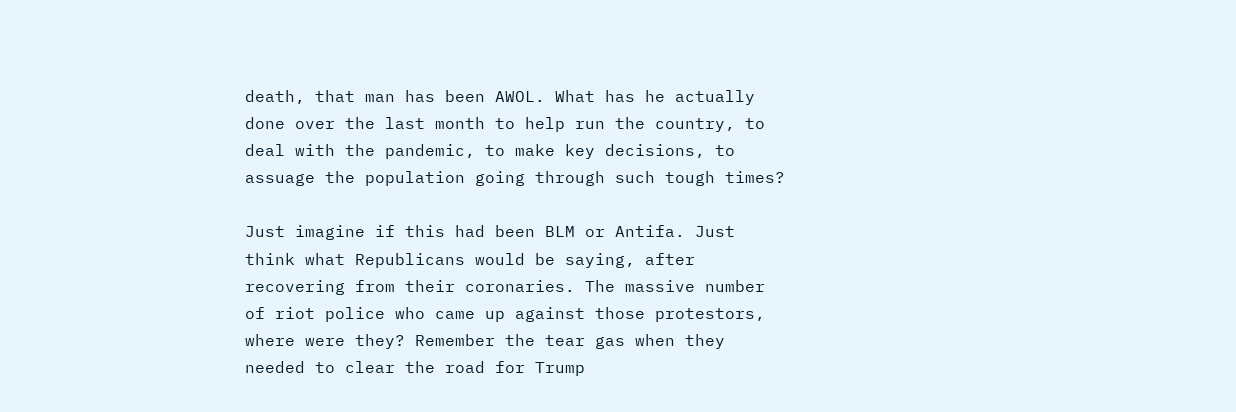death, that man has been AWOL. What has he actually done over the last month to help run the country, to deal with the pandemic, to make key decisions, to assuage the population going through such tough times?

Just imagine if this had been BLM or Antifa. Just think what Republicans would be saying, after recovering from their coronaries. The massive number of riot police who came up against those protestors, where were they? Remember the tear gas when they needed to clear the road for Trump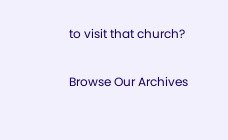to visit that church?

Browse Our Archives